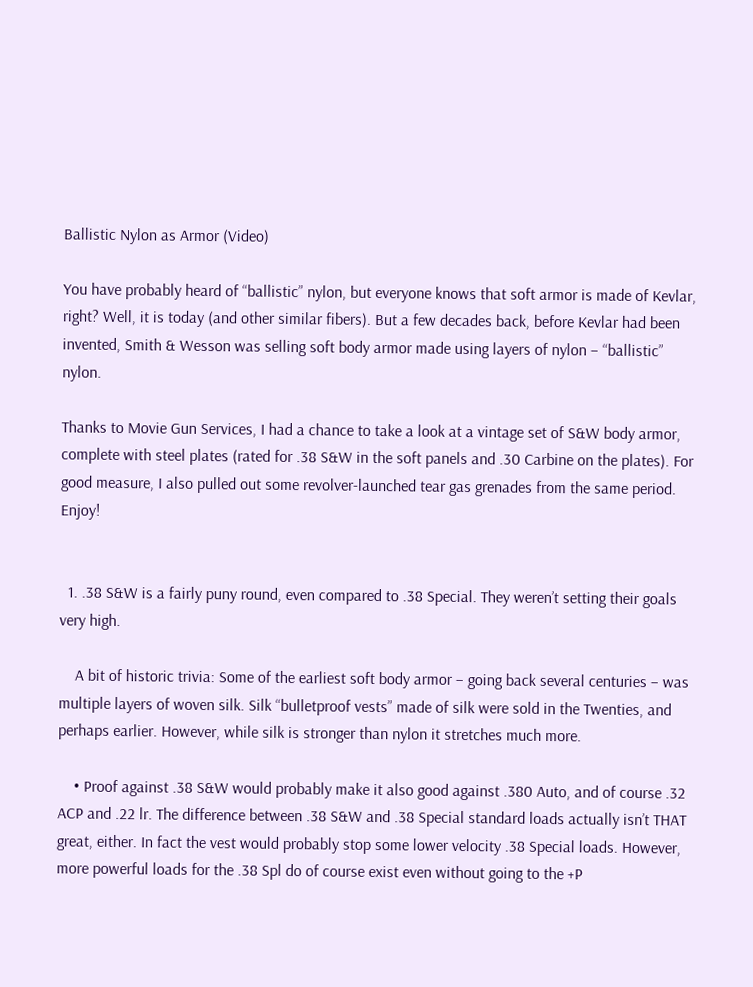Ballistic Nylon as Armor (Video)

You have probably heard of “ballistic” nylon, but everyone knows that soft armor is made of Kevlar, right? Well, it is today (and other similar fibers). But a few decades back, before Kevlar had been invented, Smith & Wesson was selling soft body armor made using layers of nylon – “ballistic” nylon.

Thanks to Movie Gun Services, I had a chance to take a look at a vintage set of S&W body armor, complete with steel plates (rated for .38 S&W in the soft panels and .30 Carbine on the plates). For good measure, I also pulled out some revolver-launched tear gas grenades from the same period. Enjoy!


  1. .38 S&W is a fairly puny round, even compared to .38 Special. They weren’t setting their goals very high.

    A bit of historic trivia: Some of the earliest soft body armor – going back several centuries – was multiple layers of woven silk. Silk “bulletproof vests” made of silk were sold in the Twenties, and perhaps earlier. However, while silk is stronger than nylon it stretches much more.

    • Proof against .38 S&W would probably make it also good against .380 Auto, and of course .32 ACP and .22 lr. The difference between .38 S&W and .38 Special standard loads actually isn’t THAT great, either. In fact the vest would probably stop some lower velocity .38 Special loads. However, more powerful loads for the .38 Spl do of course exist even without going to the +P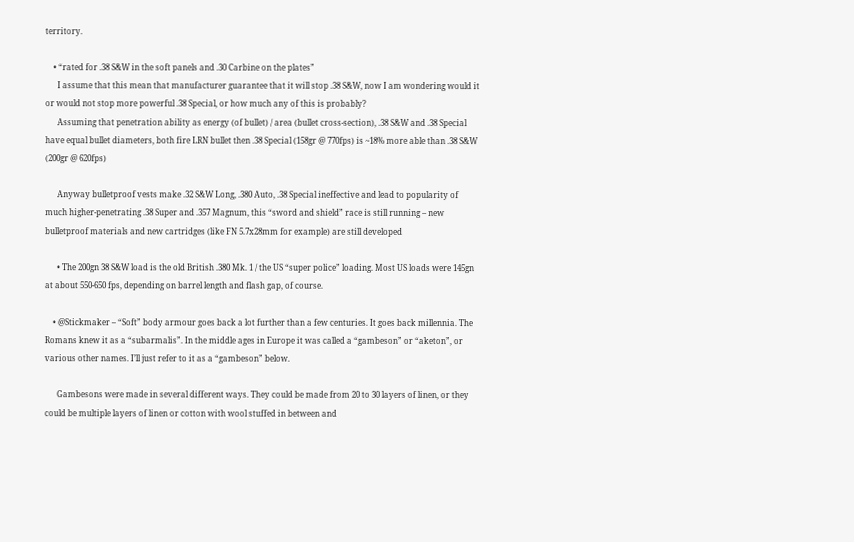territory.

    • “rated for .38 S&W in the soft panels and .30 Carbine on the plates”
      I assume that this mean that manufacturer guarantee that it will stop .38 S&W, now I am wondering would it or would not stop more powerful .38 Special, or how much any of this is probably?
      Assuming that penetration ability as energy (of bullet) / area (bullet cross-section), .38 S&W and .38 Special have equal bullet diameters, both fire LRN bullet then .38 Special (158gr @ 770fps) is ~18% more able than .38 S&W (200gr @ 620fps)

      Anyway bulletproof vests make .32 S&W Long, .380 Auto, .38 Special ineffective and lead to popularity of much higher-penetrating .38 Super and .357 Magnum, this “sword and shield” race is still running – new bulletproof materials and new cartridges (like FN 5.7x28mm for example) are still developed

      • The 200gn 38 S&W load is the old British .380 Mk. 1 / the US “super police” loading. Most US loads were 145gn at about 550-650 fps, depending on barrel length and flash gap, of course.

    • @Stickmaker – “Soft” body armour goes back a lot further than a few centuries. It goes back millennia. The Romans knew it as a “subarmalis”. In the middle ages in Europe it was called a “gambeson” or “aketon”, or various other names. I’ll just refer to it as a “gambeson” below.

      Gambesons were made in several different ways. They could be made from 20 to 30 layers of linen, or they could be multiple layers of linen or cotton with wool stuffed in between and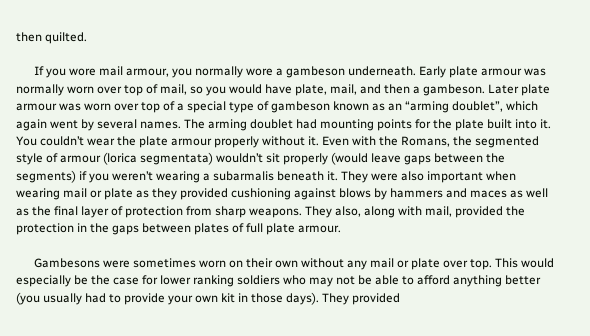then quilted.

      If you wore mail armour, you normally wore a gambeson underneath. Early plate armour was normally worn over top of mail, so you would have plate, mail, and then a gambeson. Later plate armour was worn over top of a special type of gambeson known as an “arming doublet”, which again went by several names. The arming doublet had mounting points for the plate built into it. You couldn’t wear the plate armour properly without it. Even with the Romans, the segmented style of armour (lorica segmentata) wouldn’t sit properly (would leave gaps between the segments) if you weren’t wearing a subarmalis beneath it. They were also important when wearing mail or plate as they provided cushioning against blows by hammers and maces as well as the final layer of protection from sharp weapons. They also, along with mail, provided the protection in the gaps between plates of full plate armour.

      Gambesons were sometimes worn on their own without any mail or plate over top. This would especially be the case for lower ranking soldiers who may not be able to afford anything better (you usually had to provide your own kit in those days). They provided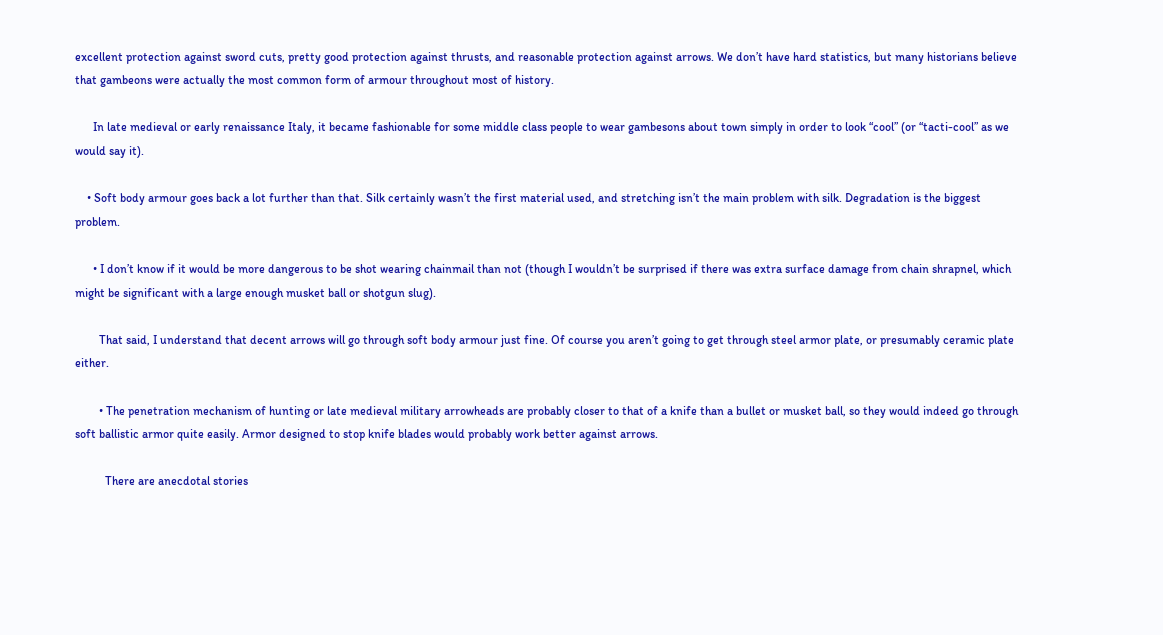excellent protection against sword cuts, pretty good protection against thrusts, and reasonable protection against arrows. We don’t have hard statistics, but many historians believe that gambeons were actually the most common form of armour throughout most of history.

      In late medieval or early renaissance Italy, it became fashionable for some middle class people to wear gambesons about town simply in order to look “cool” (or “tacti-cool” as we would say it).

    • Soft body armour goes back a lot further than that. Silk certainly wasn’t the first material used, and stretching isn’t the main problem with silk. Degradation is the biggest problem.

      • I don’t know if it would be more dangerous to be shot wearing chainmail than not (though I wouldn’t be surprised if there was extra surface damage from chain shrapnel, which might be significant with a large enough musket ball or shotgun slug).

        That said, I understand that decent arrows will go through soft body armour just fine. Of course you aren’t going to get through steel armor plate, or presumably ceramic plate either.

        • The penetration mechanism of hunting or late medieval military arrowheads are probably closer to that of a knife than a bullet or musket ball, so they would indeed go through soft ballistic armor quite easily. Armor designed to stop knife blades would probably work better against arrows.

          There are anecdotal stories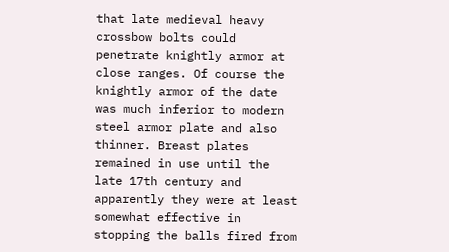that late medieval heavy crossbow bolts could penetrate knightly armor at close ranges. Of course the knightly armor of the date was much inferior to modern steel armor plate and also thinner. Breast plates remained in use until the late 17th century and apparently they were at least somewhat effective in stopping the balls fired from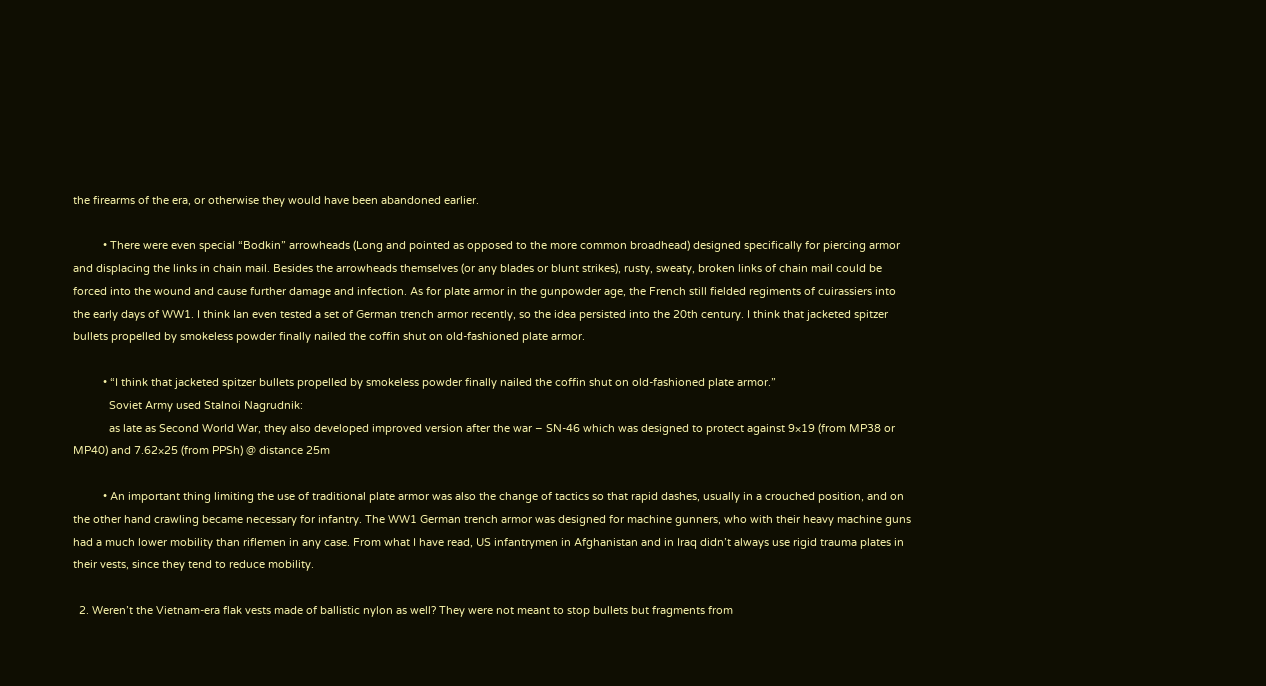the firearms of the era, or otherwise they would have been abandoned earlier.

          • There were even special “Bodkin” arrowheads (Long and pointed as opposed to the more common broadhead) designed specifically for piercing armor and displacing the links in chain mail. Besides the arrowheads themselves (or any blades or blunt strikes), rusty, sweaty, broken links of chain mail could be forced into the wound and cause further damage and infection. As for plate armor in the gunpowder age, the French still fielded regiments of cuirassiers into the early days of WW1. I think Ian even tested a set of German trench armor recently, so the idea persisted into the 20th century. I think that jacketed spitzer bullets propelled by smokeless powder finally nailed the coffin shut on old-fashioned plate armor.

          • “I think that jacketed spitzer bullets propelled by smokeless powder finally nailed the coffin shut on old-fashioned plate armor.”
            Soviet Army used Stalnoi Nagrudnik:
            as late as Second World War, they also developed improved version after the war – SN-46 which was designed to protect against 9×19 (from MP38 or MP40) and 7.62×25 (from PPSh) @ distance 25m

          • An important thing limiting the use of traditional plate armor was also the change of tactics so that rapid dashes, usually in a crouched position, and on the other hand crawling became necessary for infantry. The WW1 German trench armor was designed for machine gunners, who with their heavy machine guns had a much lower mobility than riflemen in any case. From what I have read, US infantrymen in Afghanistan and in Iraq didn’t always use rigid trauma plates in their vests, since they tend to reduce mobility.

  2. Weren’t the Vietnam-era flak vests made of ballistic nylon as well? They were not meant to stop bullets but fragments from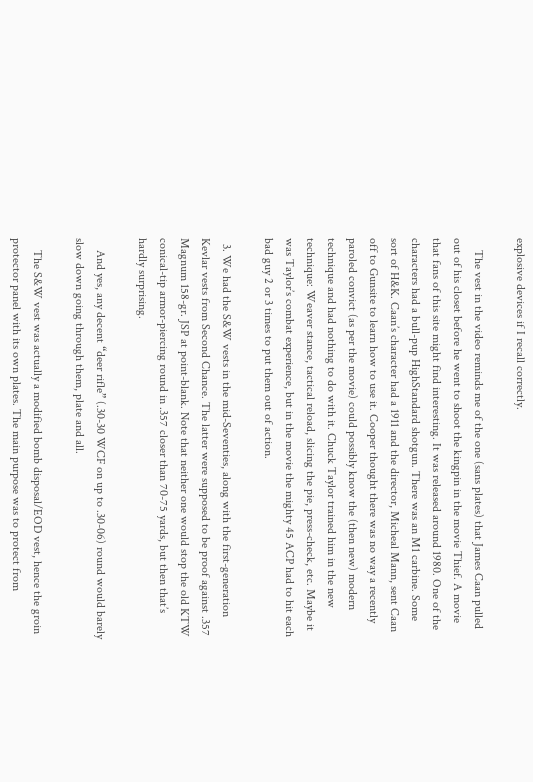explosive devices if I recall correctly.

    The vest in the video reminds me of the one (sans plates) that James Caan pulled out of his closet before he went to shoot the kingpin in the movie Thief. A movie that fans of this site might find interesting. It was released around 1980. One of the characters had a bull-pup HighStandard shotgun. There was an M1 carbine. Some sort of H&K. Caan’s character had a 1911 and the director, Micheal Mann, sent Caan off to Gunsite to learn how to use it. Cooper thought there was no way a recently paroled convict (as per the movie) could possibly know the (then new) modern technique and had nothing to do with it. Chuck Taylor trained him in the new technique: Weaver stance, tactical reload, slicing the pie, press-check, etc. Maybe it was Taylor’s combat experience, but in the movie the mighty 45 ACP had to hit each bad guy 2 or 3 times to put them out of action.

  3. We had the S&W vests in the mid-Seventies, along with the first-generation Kevlar vests from Second Chance. The latter were supposed to be proof against .357 Magnum 158-gr. JSP at point-blank. Note that neither one would stop the old KTW conical-tip armor-piercing round in .357 closer than 70-75 yards, but then that’s hardly surprising.

    And yes, any decent “deer rifle” (.30-30 WCF on up to .30-06) round would barely slow down going through them, plate and all.

    The S&W vest was actually a modified bomb disposal/EOD vest, hence the groin protector panel with its own plates. The main purpose was to protect from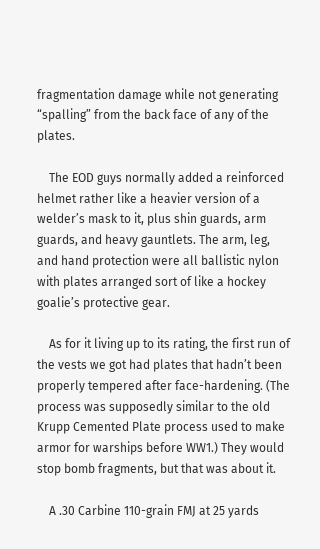fragmentation damage while not generating “spalling” from the back face of any of the plates.

    The EOD guys normally added a reinforced helmet rather like a heavier version of a welder’s mask to it, plus shin guards, arm guards, and heavy gauntlets. The arm, leg, and hand protection were all ballistic nylon with plates arranged sort of like a hockey goalie’s protective gear.

    As for it living up to its rating, the first run of the vests we got had plates that hadn’t been properly tempered after face-hardening. (The process was supposedly similar to the old Krupp Cemented Plate process used to make armor for warships before WW1.) They would stop bomb fragments, but that was about it.

    A .30 Carbine 110-grain FMJ at 25 yards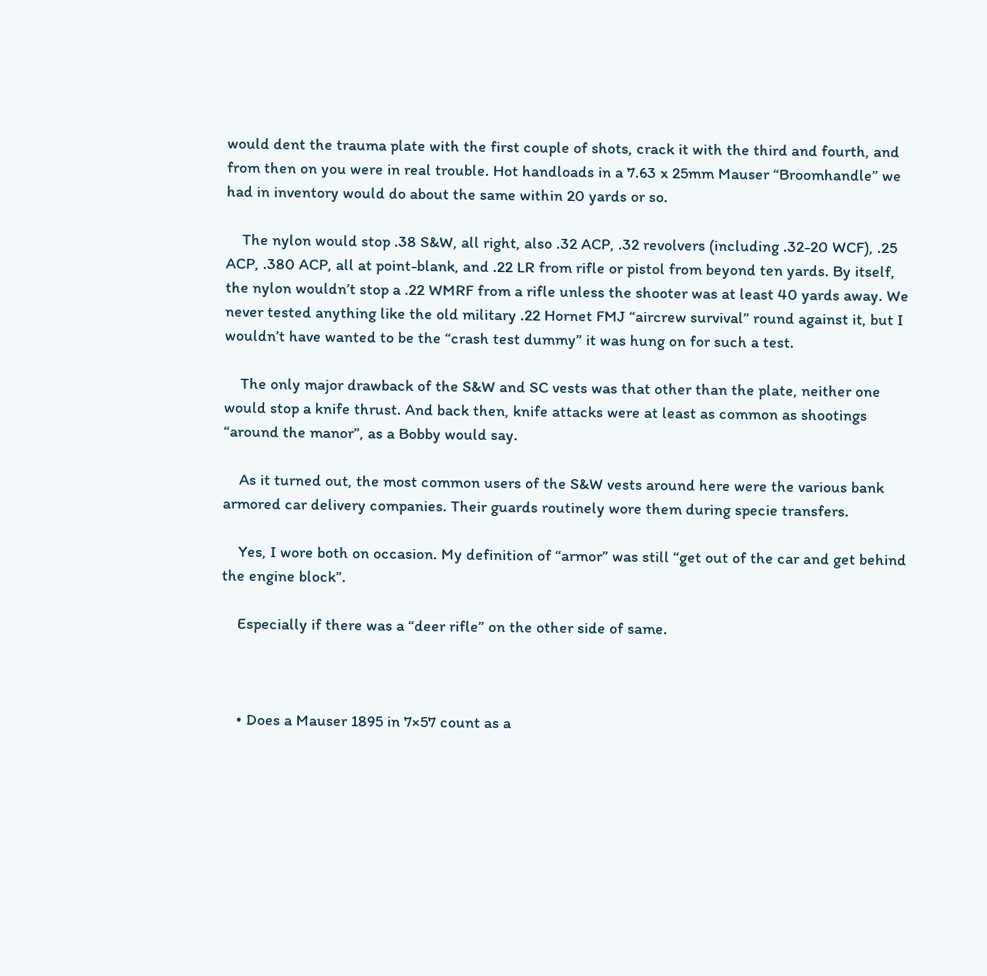would dent the trauma plate with the first couple of shots, crack it with the third and fourth, and from then on you were in real trouble. Hot handloads in a 7.63 x 25mm Mauser “Broomhandle” we had in inventory would do about the same within 20 yards or so.

    The nylon would stop .38 S&W, all right, also .32 ACP, .32 revolvers (including .32-20 WCF), .25 ACP, .380 ACP, all at point-blank, and .22 LR from rifle or pistol from beyond ten yards. By itself, the nylon wouldn’t stop a .22 WMRF from a rifle unless the shooter was at least 40 yards away. We never tested anything like the old military .22 Hornet FMJ “aircrew survival” round against it, but I wouldn’t have wanted to be the “crash test dummy” it was hung on for such a test.

    The only major drawback of the S&W and SC vests was that other than the plate, neither one would stop a knife thrust. And back then, knife attacks were at least as common as shootings “around the manor”, as a Bobby would say.

    As it turned out, the most common users of the S&W vests around here were the various bank armored car delivery companies. Their guards routinely wore them during specie transfers.

    Yes, I wore both on occasion. My definition of “armor” was still “get out of the car and get behind the engine block”.

    Especially if there was a “deer rifle” on the other side of same.



    • Does a Mauser 1895 in 7×57 count as a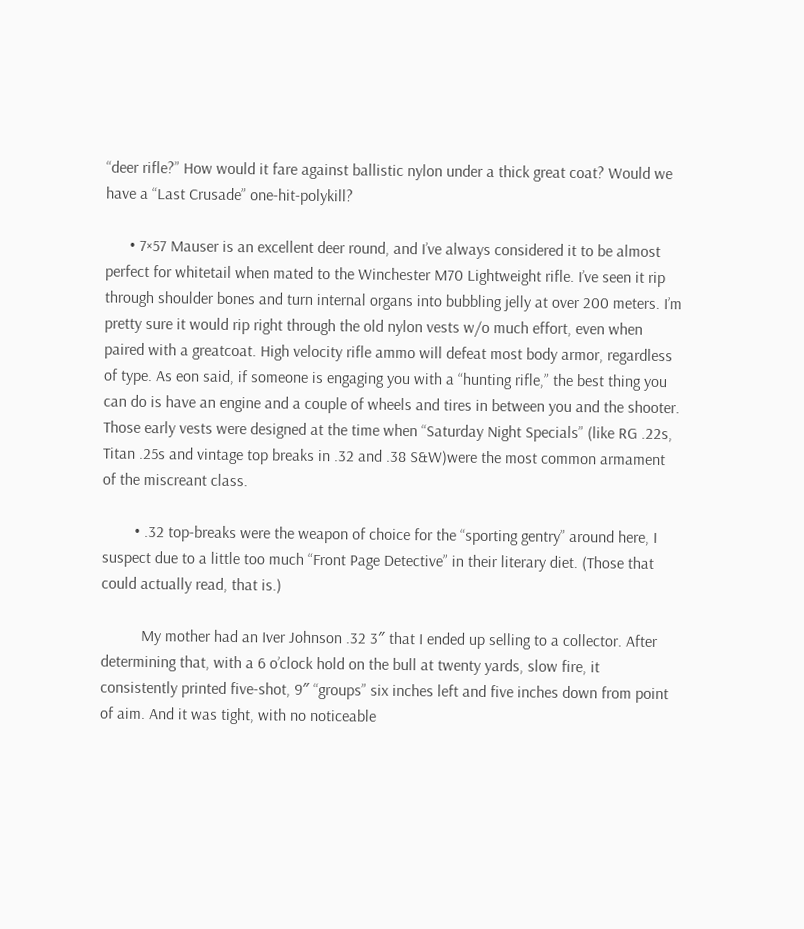“deer rifle?” How would it fare against ballistic nylon under a thick great coat? Would we have a “Last Crusade” one-hit-polykill?

      • 7×57 Mauser is an excellent deer round, and I’ve always considered it to be almost perfect for whitetail when mated to the Winchester M70 Lightweight rifle. I’ve seen it rip through shoulder bones and turn internal organs into bubbling jelly at over 200 meters. I’m pretty sure it would rip right through the old nylon vests w/o much effort, even when paired with a greatcoat. High velocity rifle ammo will defeat most body armor, regardless of type. As eon said, if someone is engaging you with a “hunting rifle,” the best thing you can do is have an engine and a couple of wheels and tires in between you and the shooter. Those early vests were designed at the time when “Saturday Night Specials” (like RG .22s, Titan .25s and vintage top breaks in .32 and .38 S&W)were the most common armament of the miscreant class.

        • .32 top-breaks were the weapon of choice for the “sporting gentry” around here, I suspect due to a little too much “Front Page Detective” in their literary diet. (Those that could actually read, that is.)

          My mother had an Iver Johnson .32 3″ that I ended up selling to a collector. After determining that, with a 6 o’clock hold on the bull at twenty yards, slow fire, it consistently printed five-shot, 9″ “groups” six inches left and five inches down from point of aim. And it was tight, with no noticeable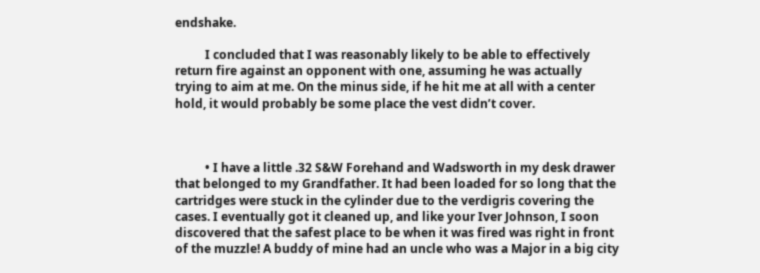endshake.

          I concluded that I was reasonably likely to be able to effectively return fire against an opponent with one, assuming he was actually trying to aim at me. On the minus side, if he hit me at all with a center hold, it would probably be some place the vest didn’t cover.



          • I have a little .32 S&W Forehand and Wadsworth in my desk drawer that belonged to my Grandfather. It had been loaded for so long that the cartridges were stuck in the cylinder due to the verdigris covering the cases. I eventually got it cleaned up, and like your Iver Johnson, I soon discovered that the safest place to be when it was fired was right in front of the muzzle! A buddy of mine had an uncle who was a Major in a big city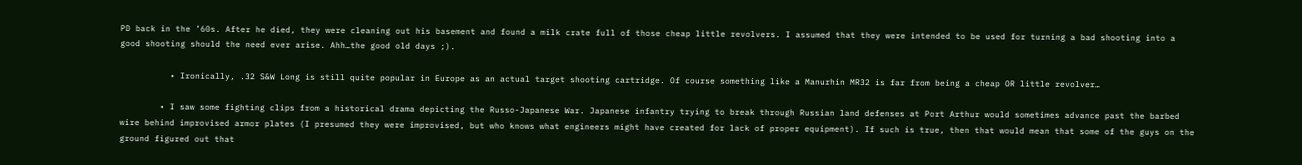PD back in the ’60s. After he died, they were cleaning out his basement and found a milk crate full of those cheap little revolvers. I assumed that they were intended to be used for turning a bad shooting into a good shooting should the need ever arise. Ahh…the good old days ;).

          • Ironically, .32 S&W Long is still quite popular in Europe as an actual target shooting cartridge. Of course something like a Manurhin MR32 is far from being a cheap OR little revolver…

        • I saw some fighting clips from a historical drama depicting the Russo-Japanese War. Japanese infantry trying to break through Russian land defenses at Port Arthur would sometimes advance past the barbed wire behind improvised armor plates (I presumed they were improvised, but who knows what engineers might have created for lack of proper equipment). If such is true, then that would mean that some of the guys on the ground figured out that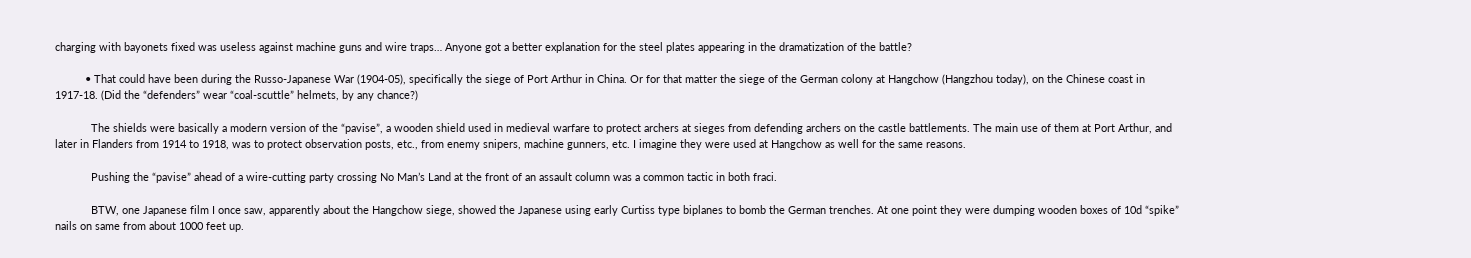charging with bayonets fixed was useless against machine guns and wire traps… Anyone got a better explanation for the steel plates appearing in the dramatization of the battle?

          • That could have been during the Russo-Japanese War (1904-05), specifically the siege of Port Arthur in China. Or for that matter the siege of the German colony at Hangchow (Hangzhou today), on the Chinese coast in 1917-18. (Did the “defenders” wear “coal-scuttle” helmets, by any chance?)

            The shields were basically a modern version of the “pavise”, a wooden shield used in medieval warfare to protect archers at sieges from defending archers on the castle battlements. The main use of them at Port Arthur, and later in Flanders from 1914 to 1918, was to protect observation posts, etc., from enemy snipers, machine gunners, etc. I imagine they were used at Hangchow as well for the same reasons.

            Pushing the “pavise” ahead of a wire-cutting party crossing No Man’s Land at the front of an assault column was a common tactic in both fraci.

            BTW, one Japanese film I once saw, apparently about the Hangchow siege, showed the Japanese using early Curtiss type biplanes to bomb the German trenches. At one point they were dumping wooden boxes of 10d “spike” nails on same from about 1000 feet up.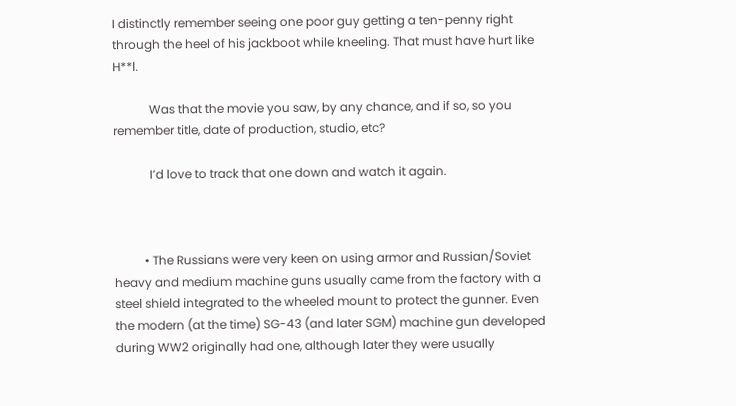I distinctly remember seeing one poor guy getting a ten-penny right through the heel of his jackboot while kneeling. That must have hurt like H**l.

            Was that the movie you saw, by any chance, and if so, so you remember title, date of production, studio, etc?

            I’d love to track that one down and watch it again.



          • The Russians were very keen on using armor and Russian/Soviet heavy and medium machine guns usually came from the factory with a steel shield integrated to the wheeled mount to protect the gunner. Even the modern (at the time) SG-43 (and later SGM) machine gun developed during WW2 originally had one, although later they were usually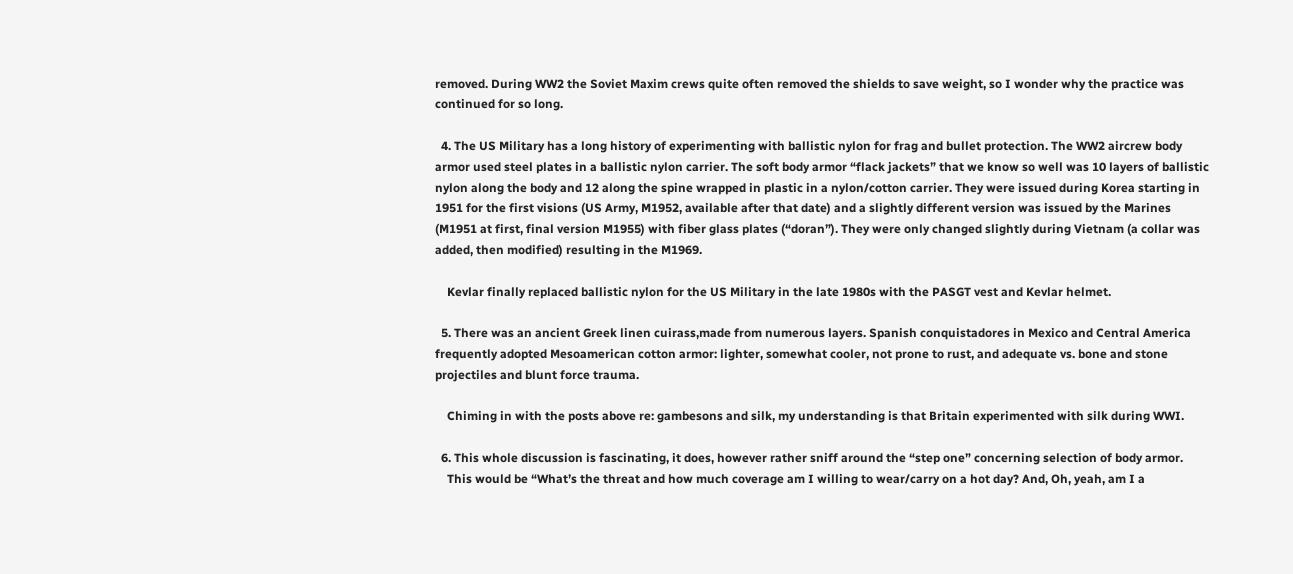removed. During WW2 the Soviet Maxim crews quite often removed the shields to save weight, so I wonder why the practice was continued for so long.

  4. The US Military has a long history of experimenting with ballistic nylon for frag and bullet protection. The WW2 aircrew body armor used steel plates in a ballistic nylon carrier. The soft body armor “flack jackets” that we know so well was 10 layers of ballistic nylon along the body and 12 along the spine wrapped in plastic in a nylon/cotton carrier. They were issued during Korea starting in 1951 for the first visions (US Army, M1952, available after that date) and a slightly different version was issued by the Marines (M1951 at first, final version M1955) with fiber glass plates (“doran”). They were only changed slightly during Vietnam (a collar was added, then modified) resulting in the M1969.

    Kevlar finally replaced ballistic nylon for the US Military in the late 1980s with the PASGT vest and Kevlar helmet.

  5. There was an ancient Greek linen cuirass,made from numerous layers. Spanish conquistadores in Mexico and Central America frequently adopted Mesoamerican cotton armor: lighter, somewhat cooler, not prone to rust, and adequate vs. bone and stone projectiles and blunt force trauma.

    Chiming in with the posts above re: gambesons and silk, my understanding is that Britain experimented with silk during WWI.

  6. This whole discussion is fascinating, it does, however rather sniff around the “step one” concerning selection of body armor.
    This would be “What’s the threat and how much coverage am I willing to wear/carry on a hot day? And, Oh, yeah, am I a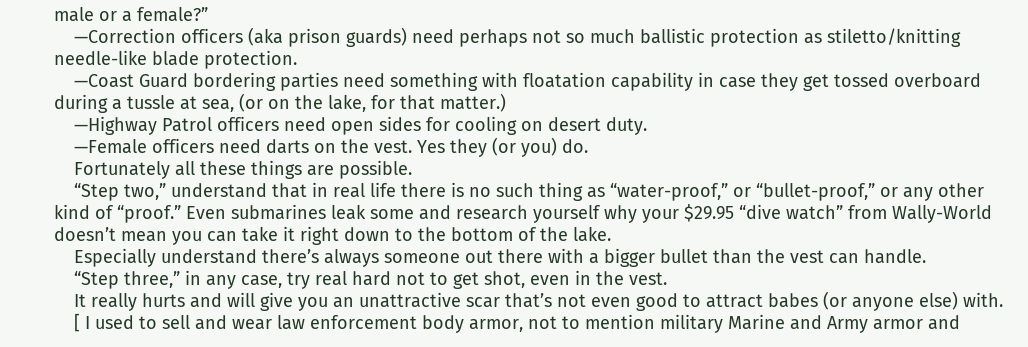male or a female?”
    —Correction officers (aka prison guards) need perhaps not so much ballistic protection as stiletto/knitting needle-like blade protection.
    —Coast Guard bordering parties need something with floatation capability in case they get tossed overboard during a tussle at sea, (or on the lake, for that matter.)
    —Highway Patrol officers need open sides for cooling on desert duty.
    —Female officers need darts on the vest. Yes they (or you) do.
    Fortunately all these things are possible.
    “Step two,” understand that in real life there is no such thing as “water-proof,” or “bullet-proof,” or any other kind of “proof.” Even submarines leak some and research yourself why your $29.95 “dive watch” from Wally-World doesn’t mean you can take it right down to the bottom of the lake.
    Especially understand there’s always someone out there with a bigger bullet than the vest can handle.
    “Step three,” in any case, try real hard not to get shot, even in the vest.
    It really hurts and will give you an unattractive scar that’s not even good to attract babes (or anyone else) with.
    [ I used to sell and wear law enforcement body armor, not to mention military Marine and Army armor and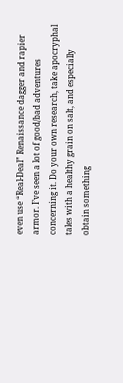even use “Real-Deal” Renaissance dagger and rapier armor. I’ve seen a lot of good/bad adventures concerning it. Do your own research, take apocryphal tales with a healthy grain on salt, and especially obtain something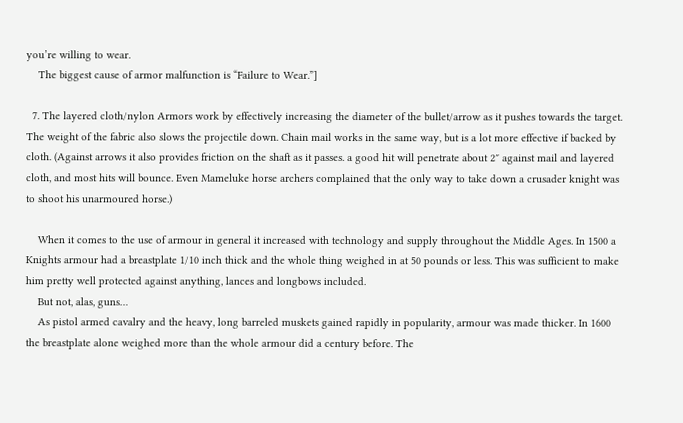you’re willing to wear.
    The biggest cause of armor malfunction is “Failure to Wear.”]

  7. The layered cloth/nylon Armors work by effectively increasing the diameter of the bullet/arrow as it pushes towards the target. The weight of the fabric also slows the projectile down. Chain mail works in the same way, but is a lot more effective if backed by cloth. (Against arrows it also provides friction on the shaft as it passes. a good hit will penetrate about 2″ against mail and layered cloth, and most hits will bounce. Even Mameluke horse archers complained that the only way to take down a crusader knight was to shoot his unarmoured horse.)

    When it comes to the use of armour in general it increased with technology and supply throughout the Middle Ages. In 1500 a Knights armour had a breastplate 1/10 inch thick and the whole thing weighed in at 50 pounds or less. This was sufficient to make him pretty well protected against anything, lances and longbows included.
    But not, alas, guns…
    As pistol armed cavalry and the heavy, long barreled muskets gained rapidly in popularity, armour was made thicker. In 1600 the breastplate alone weighed more than the whole armour did a century before. The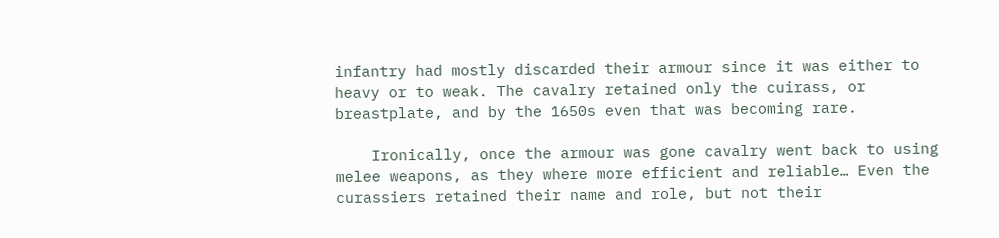infantry had mostly discarded their armour since it was either to heavy or to weak. The cavalry retained only the cuirass, or breastplate, and by the 1650s even that was becoming rare.

    Ironically, once the armour was gone cavalry went back to using melee weapons, as they where more efficient and reliable… Even the curassiers retained their name and role, but not their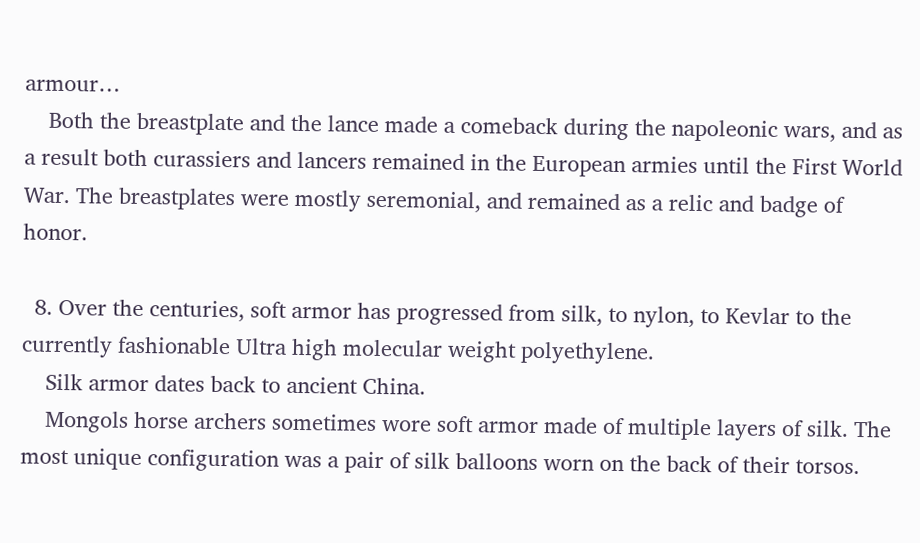armour…
    Both the breastplate and the lance made a comeback during the napoleonic wars, and as a result both curassiers and lancers remained in the European armies until the First World War. The breastplates were mostly seremonial, and remained as a relic and badge of honor.

  8. Over the centuries, soft armor has progressed from silk, to nylon, to Kevlar to the currently fashionable Ultra high molecular weight polyethylene.
    Silk armor dates back to ancient China.
    Mongols horse archers sometimes wore soft armor made of multiple layers of silk. The most unique configuration was a pair of silk balloons worn on the back of their torsos.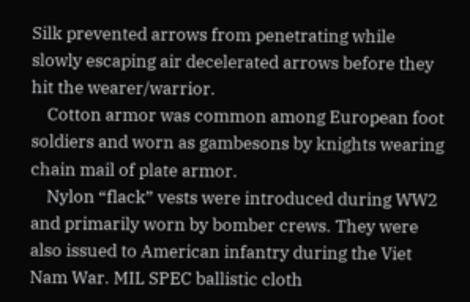Silk prevented arrows from penetrating while slowly escaping air decelerated arrows before they hit the wearer/warrior.
    Cotton armor was common among European foot soldiers and worn as gambesons by knights wearing chain mail of plate armor.
    Nylon “flack” vests were introduced during WW2 and primarily worn by bomber crews. They were also issued to American infantry during the Viet Nam War. MIL SPEC ballistic cloth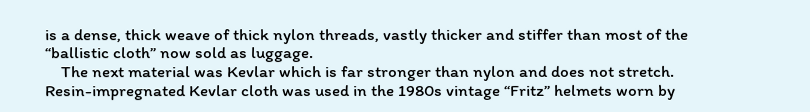is a dense, thick weave of thick nylon threads, vastly thicker and stiffer than most of the “ballistic cloth” now sold as luggage.
    The next material was Kevlar which is far stronger than nylon and does not stretch. Resin-impregnated Kevlar cloth was used in the 1980s vintage “Fritz” helmets worn by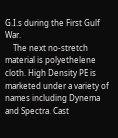G.I.s during the First Gulf War.
    The next no-stretch material is polyethelene cloth. High Density PE is marketed under a variety of names including Dynema and Spectra. Cast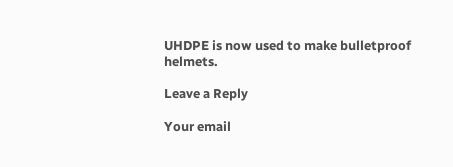UHDPE is now used to make bulletproof helmets.

Leave a Reply

Your email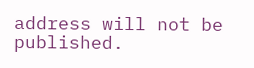address will not be published.